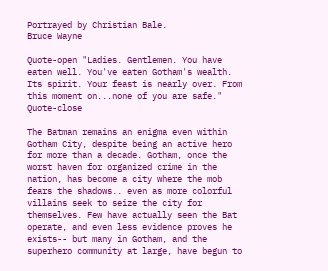Portrayed by Christian Bale.
Bruce Wayne

Quote-open "Ladies. Gentlemen. You have eaten well. You've eaten Gotham's wealth. Its spirit. Your feast is nearly over. From this moment on...none of you are safe." Quote-close

The Batman remains an enigma even within Gotham City, despite being an active hero for more than a decade. Gotham, once the worst haven for organized crime in the nation, has become a city where the mob fears the shadows.. even as more colorful villains seek to seize the city for themselves. Few have actually seen the Bat operate, and even less evidence proves he exists-- but many in Gotham, and the superhero community at large, have begun to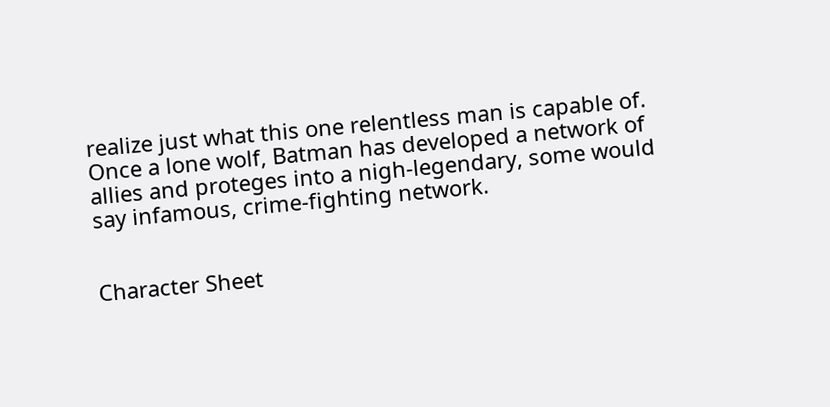realize just what this one relentless man is capable of. Once a lone wolf, Batman has developed a network of allies and proteges into a nigh-legendary, some would say infamous, crime-fighting network.


Character Sheet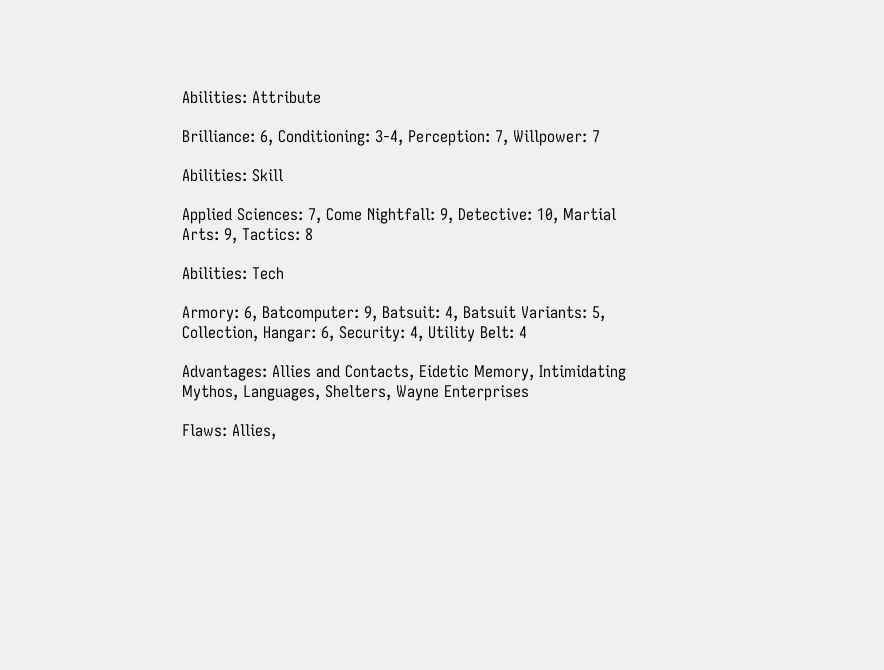Abilities: Attribute

Brilliance: 6, Conditioning: 3-4, Perception: 7, Willpower: 7

Abilities: Skill

Applied Sciences: 7, Come Nightfall: 9, Detective: 10, Martial Arts: 9, Tactics: 8

Abilities: Tech

Armory: 6, Batcomputer: 9, Batsuit: 4, Batsuit Variants: 5, Collection, Hangar: 6, Security: 4, Utility Belt: 4

Advantages: Allies and Contacts, Eidetic Memory, Intimidating Mythos, Languages, Shelters, Wayne Enterprises

Flaws: Allies,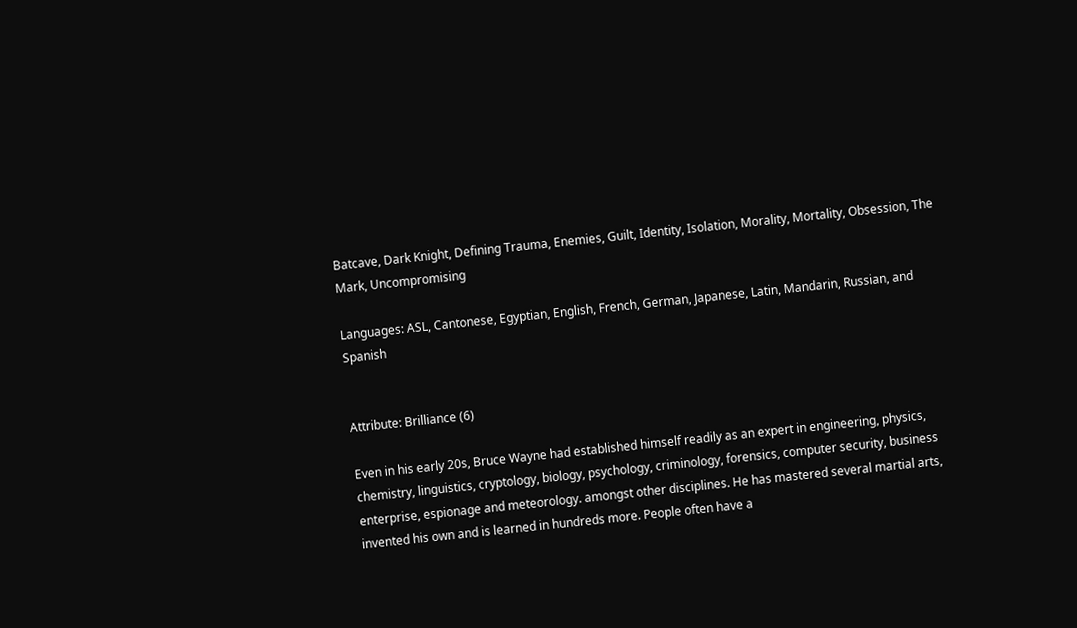Batcave, Dark Knight, Defining Trauma, Enemies, Guilt, Identity, Isolation, Morality, Mortality, Obsession, The Mark, Uncompromising

Languages: ASL, Cantonese, Egyptian, English, French, German, Japanese, Latin, Mandarin, Russian, and Spanish


Attribute: Brilliance (6)

Even in his early 20s, Bruce Wayne had established himself readily as an expert in engineering, physics, chemistry, linguistics, cryptology, biology, psychology, criminology, forensics, computer security, business enterprise, espionage and meteorology. amongst other disciplines. He has mastered several martial arts, invented his own and is learned in hundreds more. People often have a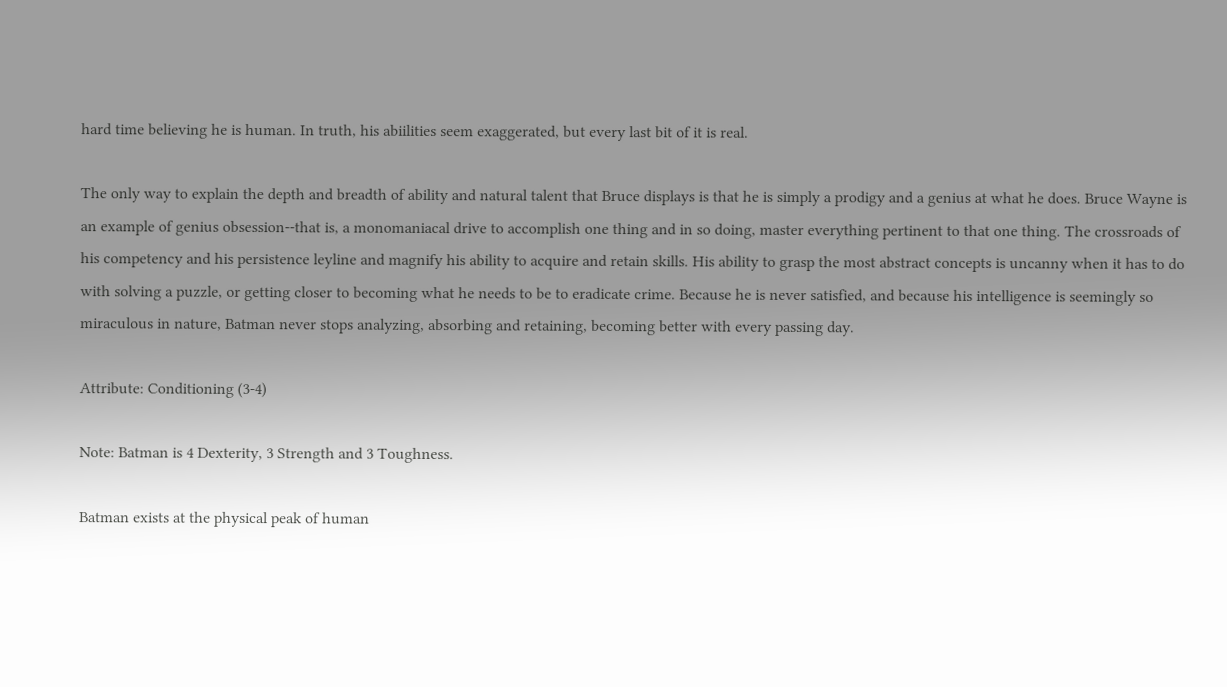hard time believing he is human. In truth, his abiilities seem exaggerated, but every last bit of it is real.

The only way to explain the depth and breadth of ability and natural talent that Bruce displays is that he is simply a prodigy and a genius at what he does. Bruce Wayne is an example of genius obsession--that is, a monomaniacal drive to accomplish one thing and in so doing, master everything pertinent to that one thing. The crossroads of his competency and his persistence leyline and magnify his ability to acquire and retain skills. His ability to grasp the most abstract concepts is uncanny when it has to do with solving a puzzle, or getting closer to becoming what he needs to be to eradicate crime. Because he is never satisfied, and because his intelligence is seemingly so miraculous in nature, Batman never stops analyzing, absorbing and retaining, becoming better with every passing day.

Attribute: Conditioning (3-4)

Note: Batman is 4 Dexterity, 3 Strength and 3 Toughness.

Batman exists at the physical peak of human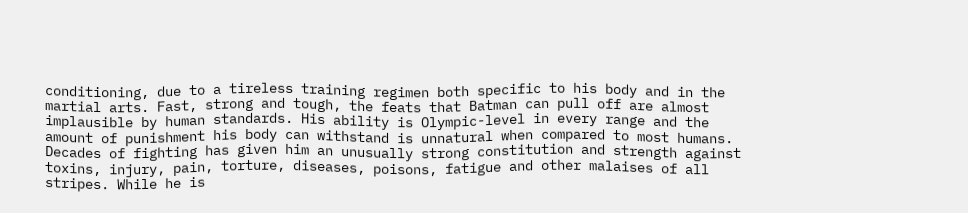conditioning, due to a tireless training regimen both specific to his body and in the martial arts. Fast, strong and tough, the feats that Batman can pull off are almost implausible by human standards. His ability is Olympic-level in every range and the amount of punishment his body can withstand is unnatural when compared to most humans. Decades of fighting has given him an unusually strong constitution and strength against toxins, injury, pain, torture, diseases, poisons, fatigue and other malaises of all stripes. While he is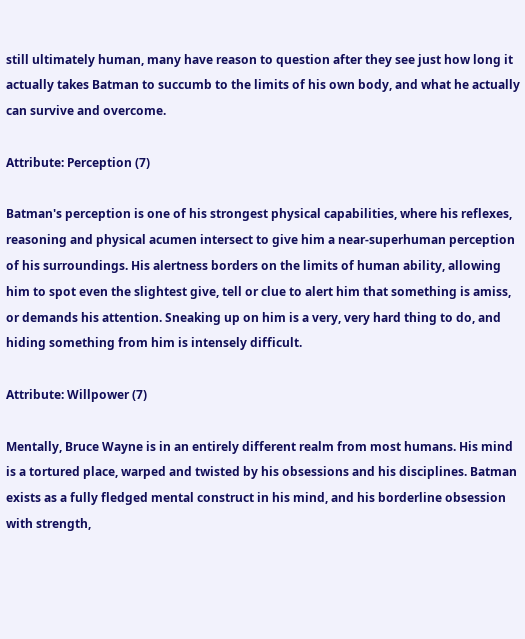still ultimately human, many have reason to question after they see just how long it actually takes Batman to succumb to the limits of his own body, and what he actually can survive and overcome.

Attribute: Perception (7)

Batman's perception is one of his strongest physical capabilities, where his reflexes, reasoning and physical acumen intersect to give him a near-superhuman perception of his surroundings. His alertness borders on the limits of human ability, allowing him to spot even the slightest give, tell or clue to alert him that something is amiss, or demands his attention. Sneaking up on him is a very, very hard thing to do, and hiding something from him is intensely difficult.

Attribute: Willpower (7)

Mentally, Bruce Wayne is in an entirely different realm from most humans. His mind is a tortured place, warped and twisted by his obsessions and his disciplines. Batman exists as a fully fledged mental construct in his mind, and his borderline obsession with strength,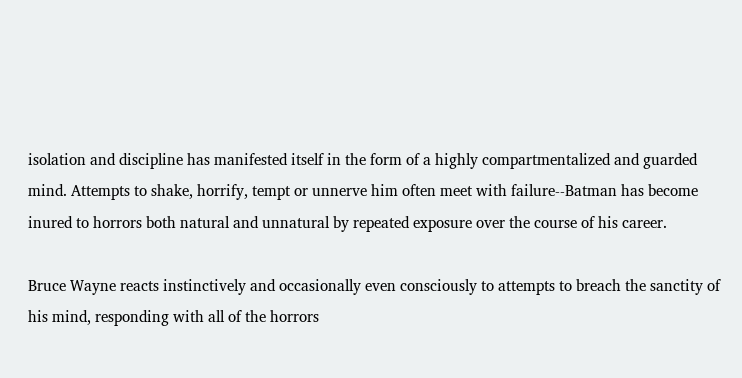isolation and discipline has manifested itself in the form of a highly compartmentalized and guarded mind. Attempts to shake, horrify, tempt or unnerve him often meet with failure--Batman has become inured to horrors both natural and unnatural by repeated exposure over the course of his career.

Bruce Wayne reacts instinctively and occasionally even consciously to attempts to breach the sanctity of his mind, responding with all of the horrors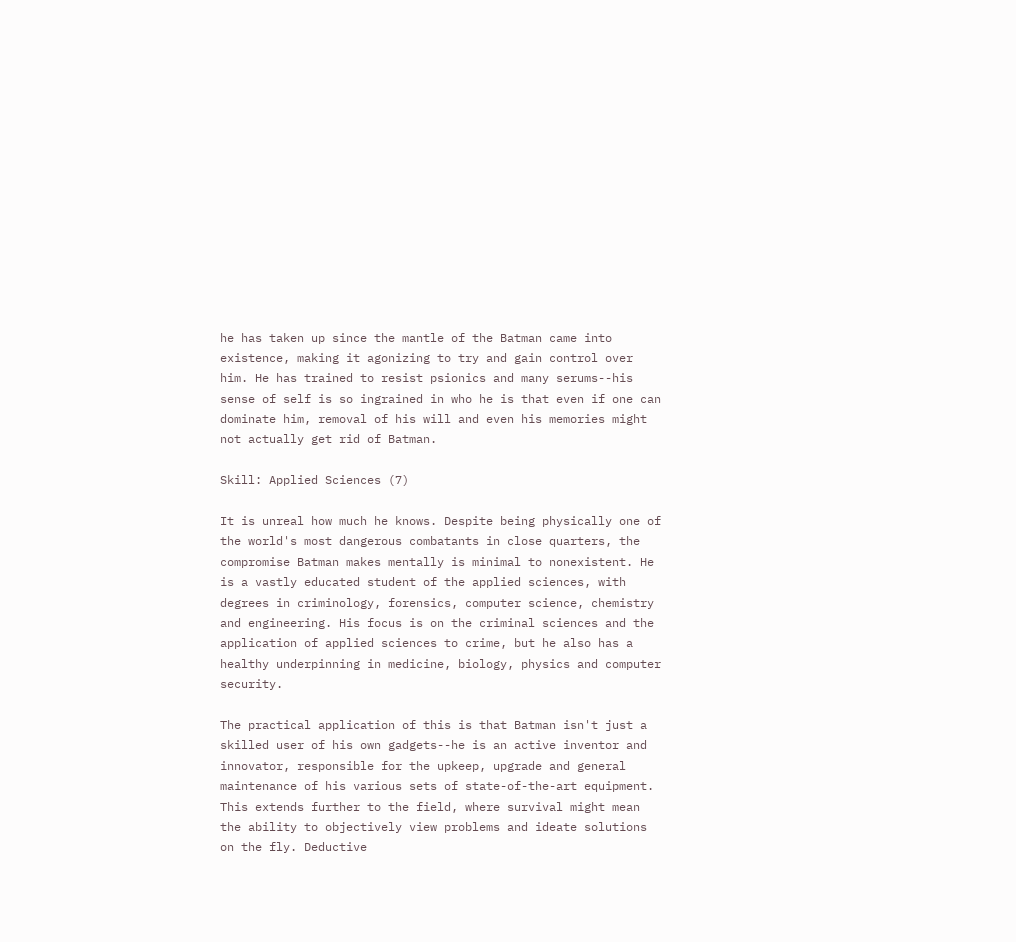he has taken up since the mantle of the Batman came into existence, making it agonizing to try and gain control over him. He has trained to resist psionics and many serums--his sense of self is so ingrained in who he is that even if one can dominate him, removal of his will and even his memories might not actually get rid of Batman.

Skill: Applied Sciences (7)

It is unreal how much he knows. Despite being physically one of the world's most dangerous combatants in close quarters, the compromise Batman makes mentally is minimal to nonexistent. He is a vastly educated student of the applied sciences, with degrees in criminology, forensics, computer science, chemistry and engineering. His focus is on the criminal sciences and the application of applied sciences to crime, but he also has a healthy underpinning in medicine, biology, physics and computer security.

The practical application of this is that Batman isn't just a skilled user of his own gadgets--he is an active inventor and innovator, responsible for the upkeep, upgrade and general maintenance of his various sets of state-of-the-art equipment. This extends further to the field, where survival might mean the ability to objectively view problems and ideate solutions on the fly. Deductive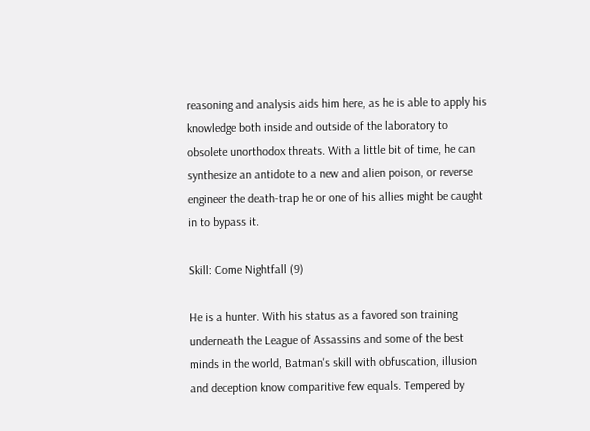reasoning and analysis aids him here, as he is able to apply his knowledge both inside and outside of the laboratory to obsolete unorthodox threats. With a little bit of time, he can synthesize an antidote to a new and alien poison, or reverse engineer the death-trap he or one of his allies might be caught in to bypass it.

Skill: Come Nightfall (9)

He is a hunter. With his status as a favored son training underneath the League of Assassins and some of the best minds in the world, Batman's skill with obfuscation, illusion and deception know comparitive few equals. Tempered by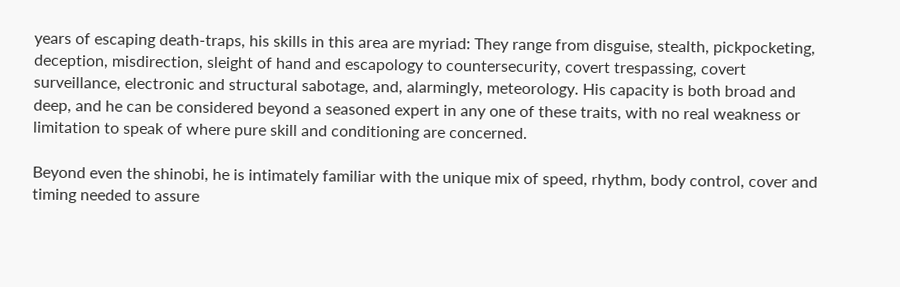years of escaping death-traps, his skills in this area are myriad: They range from disguise, stealth, pickpocketing, deception, misdirection, sleight of hand and escapology to countersecurity, covert trespassing, covert surveillance, electronic and structural sabotage, and, alarmingly, meteorology. His capacity is both broad and deep, and he can be considered beyond a seasoned expert in any one of these traits, with no real weakness or limitation to speak of where pure skill and conditioning are concerned.

Beyond even the shinobi, he is intimately familiar with the unique mix of speed, rhythm, body control, cover and timing needed to assure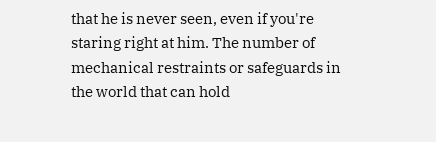that he is never seen, even if you're staring right at him. The number of mechanical restraints or safeguards in the world that can hold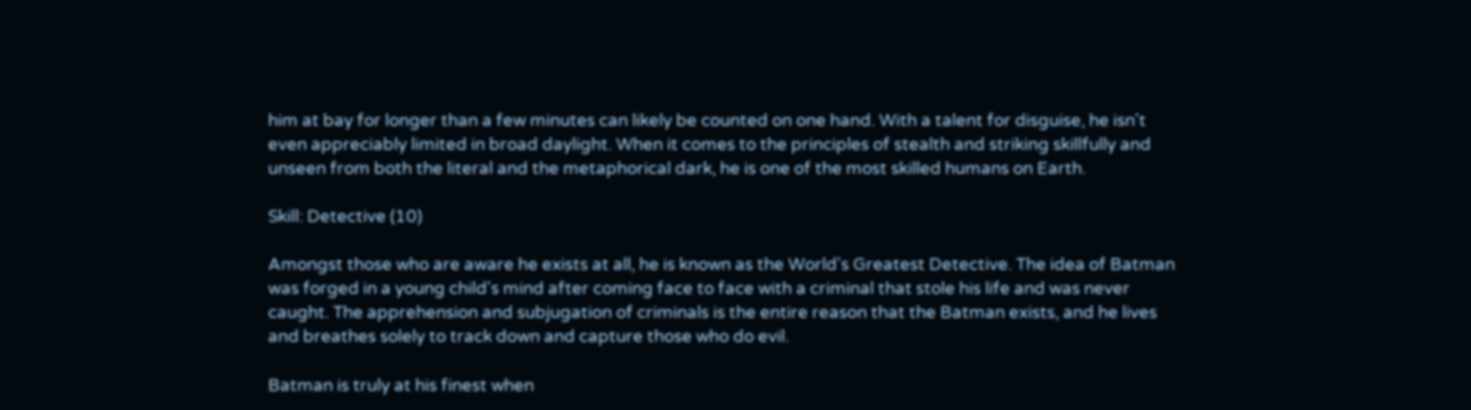him at bay for longer than a few minutes can likely be counted on one hand. With a talent for disguise, he isn't even appreciably limited in broad daylight. When it comes to the principles of stealth and striking skillfully and unseen from both the literal and the metaphorical dark, he is one of the most skilled humans on Earth.

Skill: Detective (10)

Amongst those who are aware he exists at all, he is known as the World's Greatest Detective. The idea of Batman was forged in a young child's mind after coming face to face with a criminal that stole his life and was never caught. The apprehension and subjugation of criminals is the entire reason that the Batman exists, and he lives and breathes solely to track down and capture those who do evil.

Batman is truly at his finest when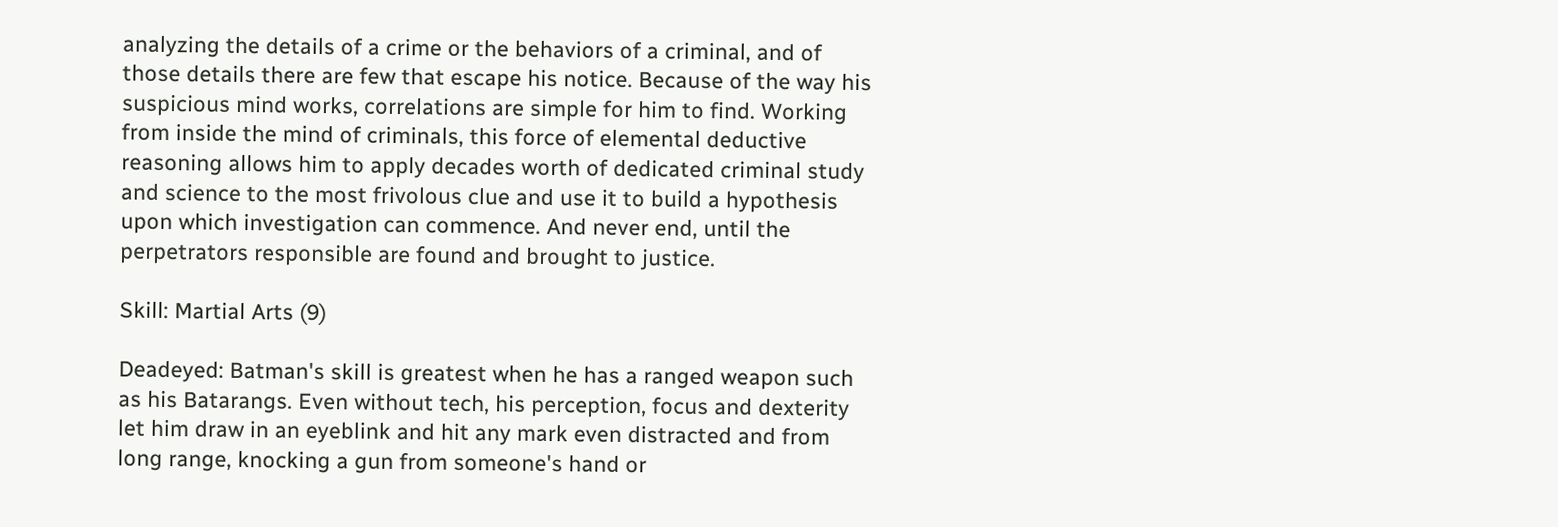analyzing the details of a crime or the behaviors of a criminal, and of those details there are few that escape his notice. Because of the way his suspicious mind works, correlations are simple for him to find. Working from inside the mind of criminals, this force of elemental deductive reasoning allows him to apply decades worth of dedicated criminal study and science to the most frivolous clue and use it to build a hypothesis upon which investigation can commence. And never end, until the perpetrators responsible are found and brought to justice.

Skill: Martial Arts (9)

Deadeyed: Batman's skill is greatest when he has a ranged weapon such as his Batarangs. Even without tech, his perception, focus and dexterity let him draw in an eyeblink and hit any mark even distracted and from long range, knocking a gun from someone's hand or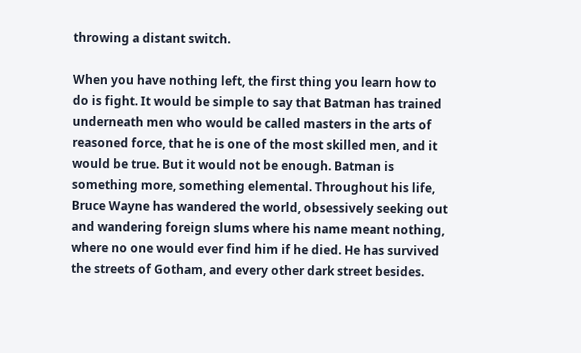throwing a distant switch.

When you have nothing left, the first thing you learn how to do is fight. It would be simple to say that Batman has trained underneath men who would be called masters in the arts of reasoned force, that he is one of the most skilled men, and it would be true. But it would not be enough. Batman is something more, something elemental. Throughout his life, Bruce Wayne has wandered the world, obsessively seeking out and wandering foreign slums where his name meant nothing, where no one would ever find him if he died. He has survived the streets of Gotham, and every other dark street besides.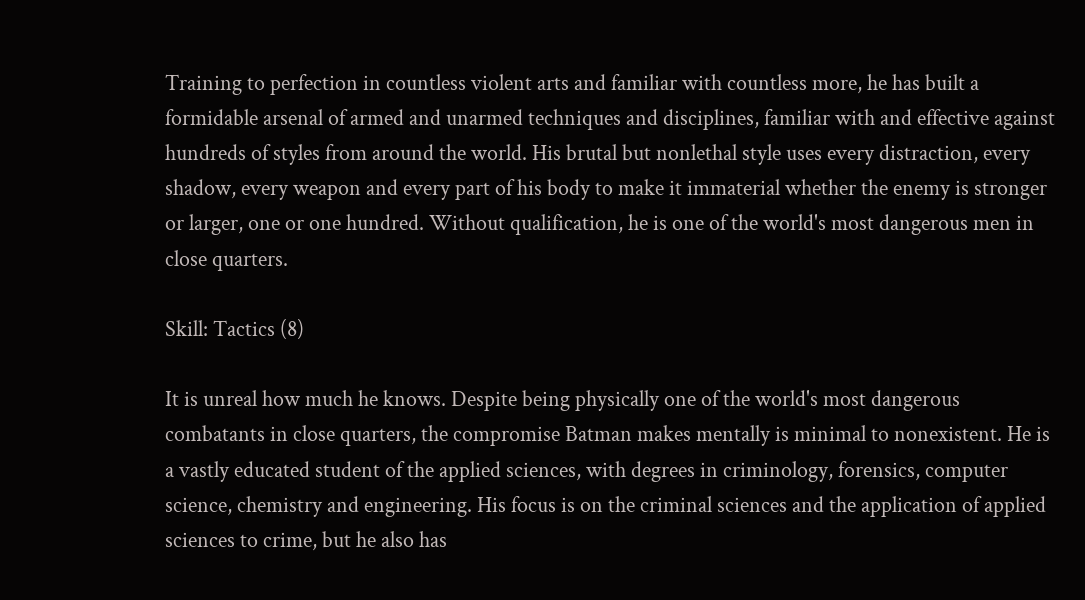Training to perfection in countless violent arts and familiar with countless more, he has built a formidable arsenal of armed and unarmed techniques and disciplines, familiar with and effective against hundreds of styles from around the world. His brutal but nonlethal style uses every distraction, every shadow, every weapon and every part of his body to make it immaterial whether the enemy is stronger or larger, one or one hundred. Without qualification, he is one of the world's most dangerous men in close quarters.

Skill: Tactics (8)

It is unreal how much he knows. Despite being physically one of the world's most dangerous combatants in close quarters, the compromise Batman makes mentally is minimal to nonexistent. He is a vastly educated student of the applied sciences, with degrees in criminology, forensics, computer science, chemistry and engineering. His focus is on the criminal sciences and the application of applied sciences to crime, but he also has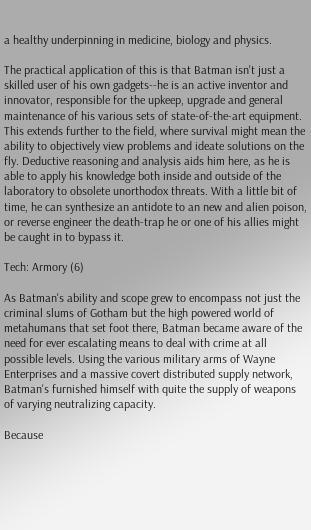a healthy underpinning in medicine, biology and physics.

The practical application of this is that Batman isn't just a skilled user of his own gadgets--he is an active inventor and innovator, responsible for the upkeep, upgrade and general maintenance of his various sets of state-of-the-art equipment. This extends further to the field, where survival might mean the ability to objectively view problems and ideate solutions on the fly. Deductive reasoning and analysis aids him here, as he is able to apply his knowledge both inside and outside of the laboratory to obsolete unorthodox threats. With a little bit of time, he can synthesize an antidote to an new and alien poison, or reverse engineer the death-trap he or one of his allies might be caught in to bypass it.

Tech: Armory (6)

As Batman's ability and scope grew to encompass not just the criminal slums of Gotham but the high powered world of metahumans that set foot there, Batman became aware of the need for ever escalating means to deal with crime at all possible levels. Using the various military arms of Wayne Enterprises and a massive covert distributed supply network, Batman's furnished himself with quite the supply of weapons of varying neutralizing capacity.

Because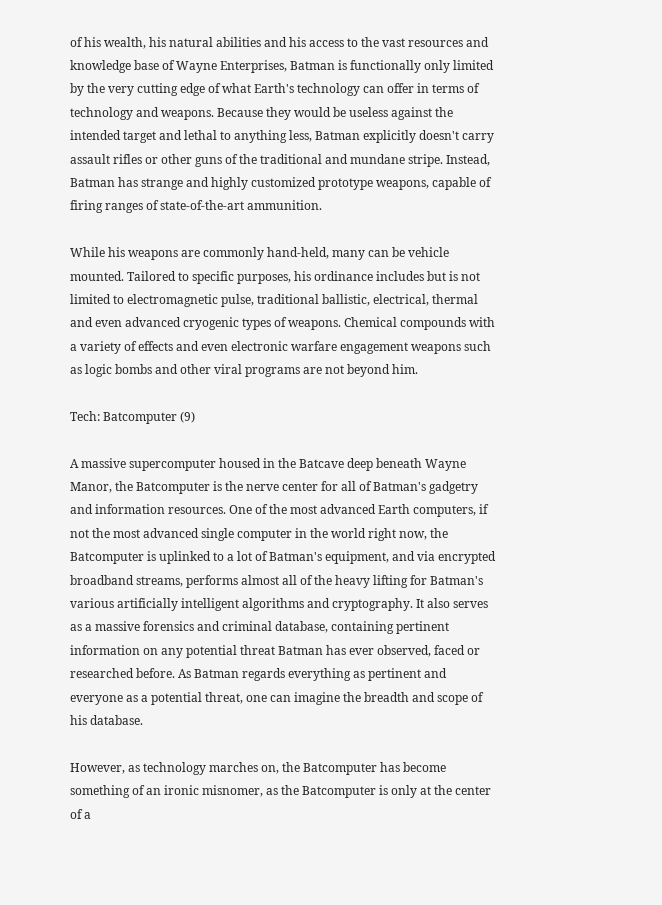of his wealth, his natural abilities and his access to the vast resources and knowledge base of Wayne Enterprises, Batman is functionally only limited by the very cutting edge of what Earth's technology can offer in terms of technology and weapons. Because they would be useless against the intended target and lethal to anything less, Batman explicitly doesn't carry assault rifles or other guns of the traditional and mundane stripe. Instead, Batman has strange and highly customized prototype weapons, capable of firing ranges of state-of-the-art ammunition.

While his weapons are commonly hand-held, many can be vehicle mounted. Tailored to specific purposes, his ordinance includes but is not limited to electromagnetic pulse, traditional ballistic, electrical, thermal and even advanced cryogenic types of weapons. Chemical compounds with a variety of effects and even electronic warfare engagement weapons such as logic bombs and other viral programs are not beyond him.

Tech: Batcomputer (9)

A massive supercomputer housed in the Batcave deep beneath Wayne Manor, the Batcomputer is the nerve center for all of Batman's gadgetry and information resources. One of the most advanced Earth computers, if not the most advanced single computer in the world right now, the Batcomputer is uplinked to a lot of Batman's equipment, and via encrypted broadband streams, performs almost all of the heavy lifting for Batman's various artificially intelligent algorithms and cryptography. It also serves as a massive forensics and criminal database, containing pertinent information on any potential threat Batman has ever observed, faced or researched before. As Batman regards everything as pertinent and everyone as a potential threat, one can imagine the breadth and scope of his database.

However, as technology marches on, the Batcomputer has become something of an ironic misnomer, as the Batcomputer is only at the center of a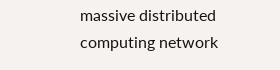massive distributed computing network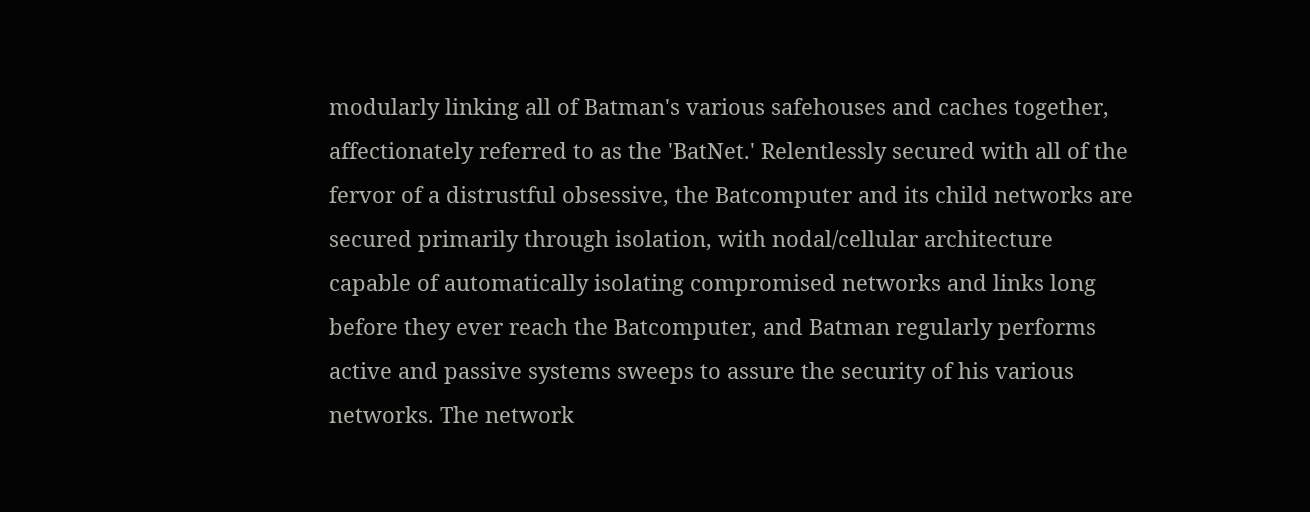modularly linking all of Batman's various safehouses and caches together, affectionately referred to as the 'BatNet.' Relentlessly secured with all of the fervor of a distrustful obsessive, the Batcomputer and its child networks are secured primarily through isolation, with nodal/cellular architecture capable of automatically isolating compromised networks and links long before they ever reach the Batcomputer, and Batman regularly performs active and passive systems sweeps to assure the security of his various networks. The network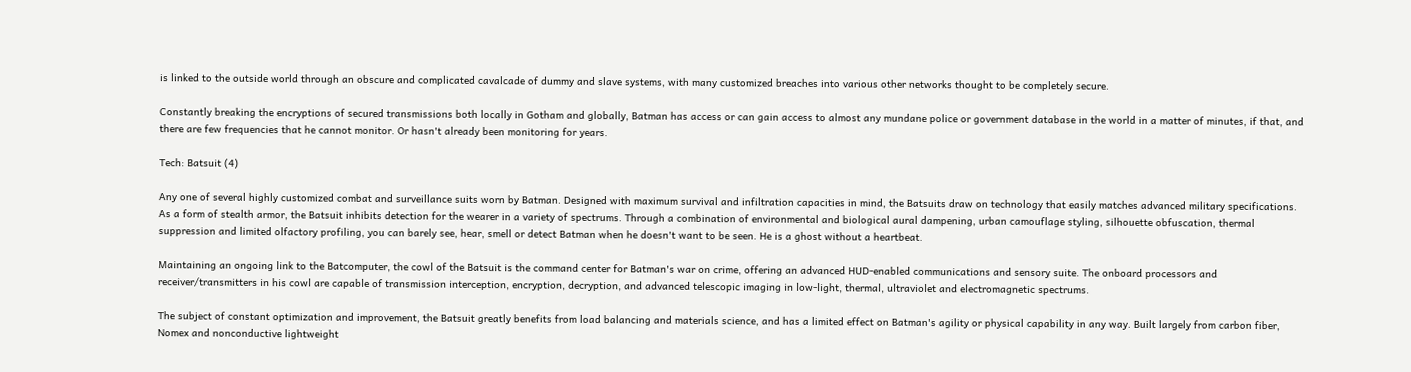is linked to the outside world through an obscure and complicated cavalcade of dummy and slave systems, with many customized breaches into various other networks thought to be completely secure.

Constantly breaking the encryptions of secured transmissions both locally in Gotham and globally, Batman has access or can gain access to almost any mundane police or government database in the world in a matter of minutes, if that, and there are few frequencies that he cannot monitor. Or hasn't already been monitoring for years.

Tech: Batsuit (4)

Any one of several highly customized combat and surveillance suits worn by Batman. Designed with maximum survival and infiltration capacities in mind, the Batsuits draw on technology that easily matches advanced military specifications. As a form of stealth armor, the Batsuit inhibits detection for the wearer in a variety of spectrums. Through a combination of environmental and biological aural dampening, urban camouflage styling, silhouette obfuscation, thermal suppression and limited olfactory profiling, you can barely see, hear, smell or detect Batman when he doesn't want to be seen. He is a ghost without a heartbeat.

Maintaining an ongoing link to the Batcomputer, the cowl of the Batsuit is the command center for Batman's war on crime, offering an advanced HUD-enabled communications and sensory suite. The onboard processors and receiver/transmitters in his cowl are capable of transmission interception, encryption, decryption, and advanced telescopic imaging in low-light, thermal, ultraviolet and electromagnetic spectrums.

The subject of constant optimization and improvement, the Batsuit greatly benefits from load balancing and materials science, and has a limited effect on Batman's agility or physical capability in any way. Built largely from carbon fiber, Nomex and nonconductive lightweight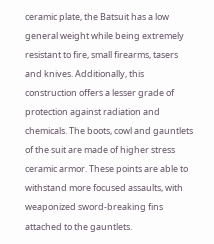ceramic plate, the Batsuit has a low general weight while being extremely resistant to fire, small firearms, tasers and knives. Additionally, this construction offers a lesser grade of protection against radiation and chemicals. The boots, cowl and gauntlets of the suit are made of higher stress ceramic armor. These points are able to withstand more focused assaults, with weaponized sword-breaking fins attached to the gauntlets.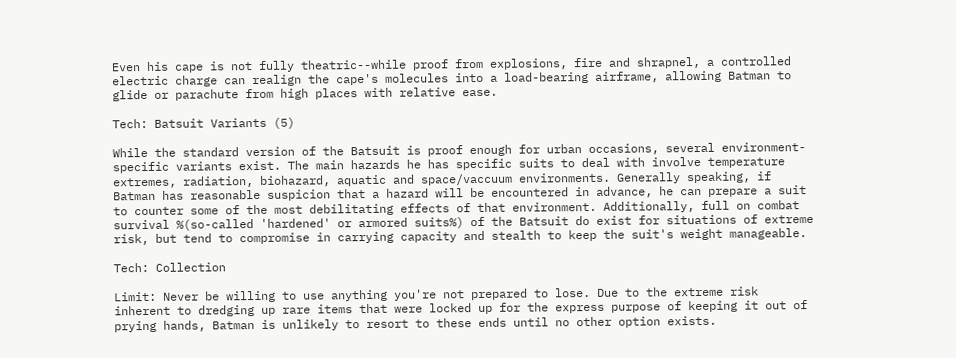Even his cape is not fully theatric--while proof from explosions, fire and shrapnel, a controlled electric charge can realign the cape's molecules into a load-bearing airframe, allowing Batman to glide or parachute from high places with relative ease.

Tech: Batsuit Variants (5)

While the standard version of the Batsuit is proof enough for urban occasions, several environment-specific variants exist. The main hazards he has specific suits to deal with involve temperature extremes, radiation, biohazard, aquatic and space/vaccuum environments. Generally speaking, if Batman has reasonable suspicion that a hazard will be encountered in advance, he can prepare a suit to counter some of the most debilitating effects of that environment. Additionally, full on combat survival %(so-called 'hardened' or armored suits%) of the Batsuit do exist for situations of extreme risk, but tend to compromise in carrying capacity and stealth to keep the suit's weight manageable.

Tech: Collection

Limit: Never be willing to use anything you're not prepared to lose. Due to the extreme risk inherent to dredging up rare items that were locked up for the express purpose of keeping it out of prying hands, Batman is unlikely to resort to these ends until no other option exists.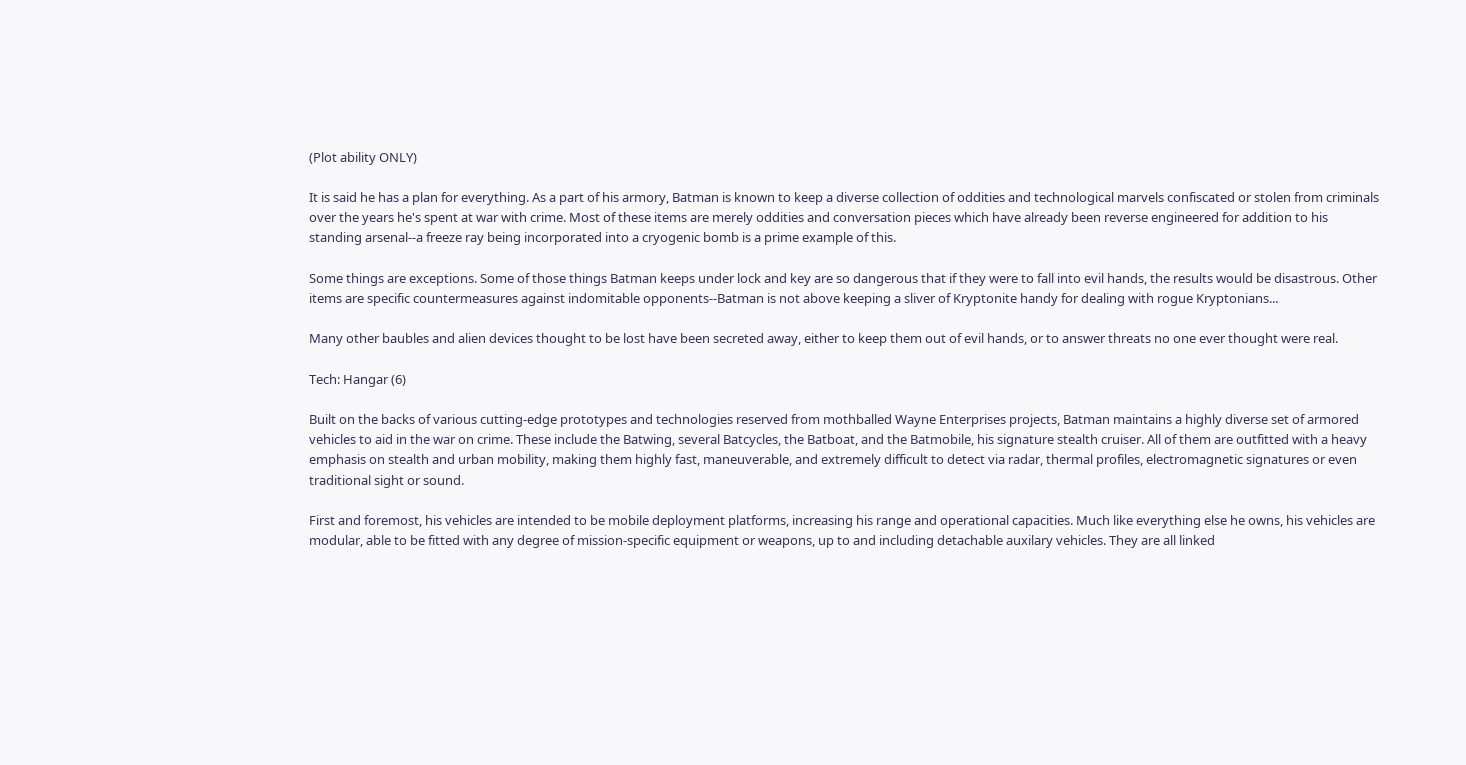(Plot ability ONLY)

It is said he has a plan for everything. As a part of his armory, Batman is known to keep a diverse collection of oddities and technological marvels confiscated or stolen from criminals over the years he's spent at war with crime. Most of these items are merely oddities and conversation pieces which have already been reverse engineered for addition to his standing arsenal--a freeze ray being incorporated into a cryogenic bomb is a prime example of this.

Some things are exceptions. Some of those things Batman keeps under lock and key are so dangerous that if they were to fall into evil hands, the results would be disastrous. Other items are specific countermeasures against indomitable opponents--Batman is not above keeping a sliver of Kryptonite handy for dealing with rogue Kryptonians...

Many other baubles and alien devices thought to be lost have been secreted away, either to keep them out of evil hands, or to answer threats no one ever thought were real.

Tech: Hangar (6)

Built on the backs of various cutting-edge prototypes and technologies reserved from mothballed Wayne Enterprises projects, Batman maintains a highly diverse set of armored vehicles to aid in the war on crime. These include the Batwing, several Batcycles, the Batboat, and the Batmobile, his signature stealth cruiser. All of them are outfitted with a heavy emphasis on stealth and urban mobility, making them highly fast, maneuverable, and extremely difficult to detect via radar, thermal profiles, electromagnetic signatures or even traditional sight or sound.

First and foremost, his vehicles are intended to be mobile deployment platforms, increasing his range and operational capacities. Much like everything else he owns, his vehicles are modular, able to be fitted with any degree of mission-specific equipment or weapons, up to and including detachable auxilary vehicles. They are all linked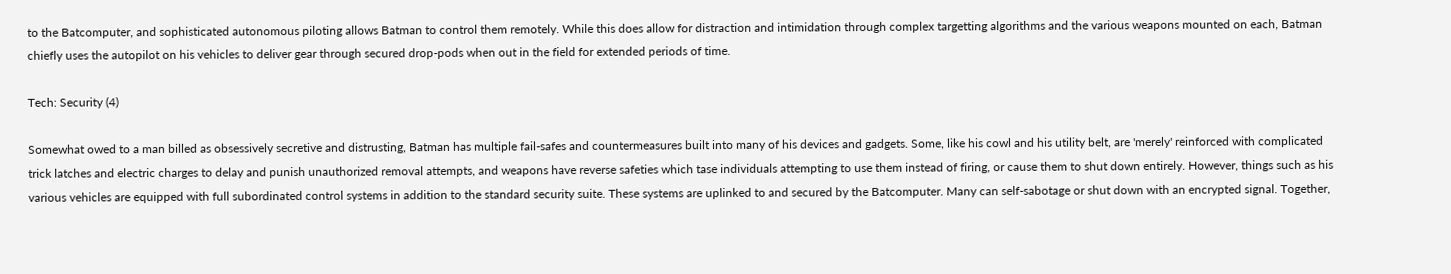to the Batcomputer, and sophisticated autonomous piloting allows Batman to control them remotely. While this does allow for distraction and intimidation through complex targetting algorithms and the various weapons mounted on each, Batman chiefly uses the autopilot on his vehicles to deliver gear through secured drop-pods when out in the field for extended periods of time.

Tech: Security (4)

Somewhat owed to a man billed as obsessively secretive and distrusting, Batman has multiple fail-safes and countermeasures built into many of his devices and gadgets. Some, like his cowl and his utility belt, are 'merely' reinforced with complicated trick latches and electric charges to delay and punish unauthorized removal attempts, and weapons have reverse safeties which tase individuals attempting to use them instead of firing, or cause them to shut down entirely. However, things such as his various vehicles are equipped with full subordinated control systems in addition to the standard security suite. These systems are uplinked to and secured by the Batcomputer. Many can self-sabotage or shut down with an encrypted signal. Together,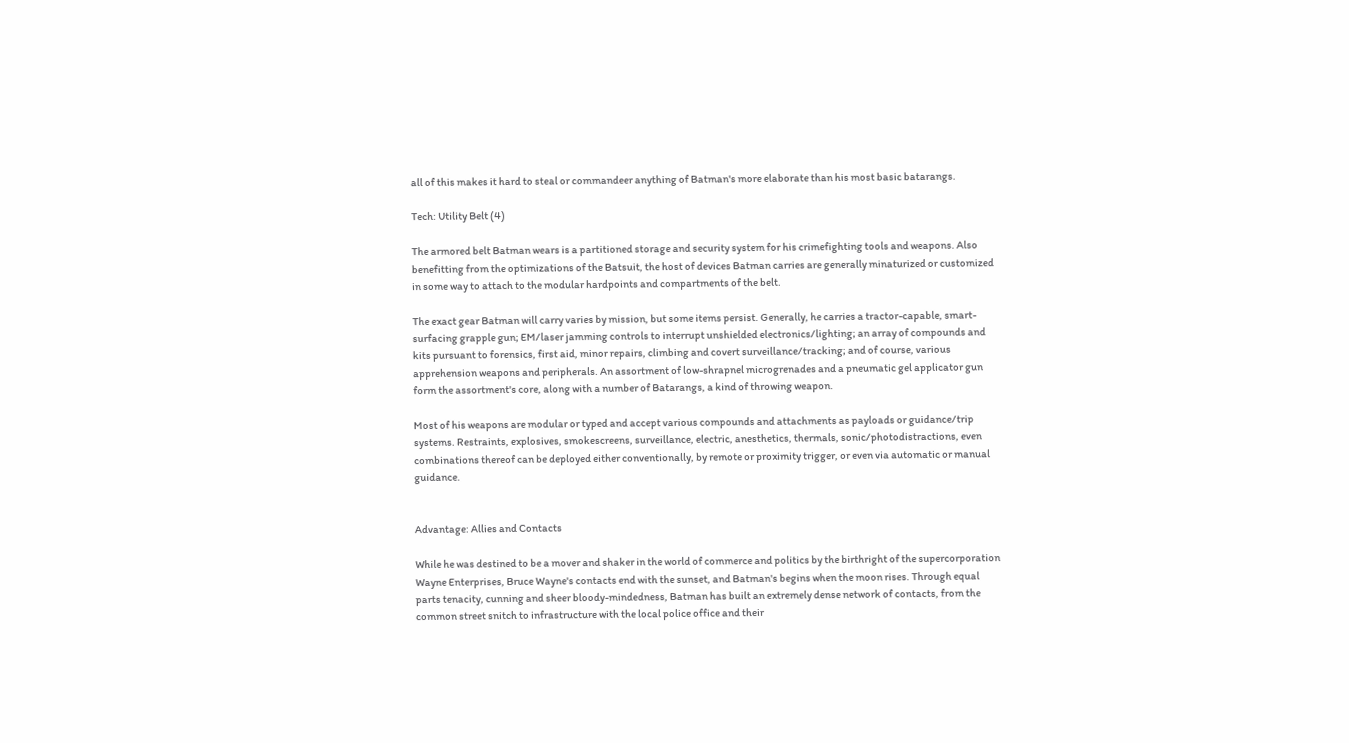all of this makes it hard to steal or commandeer anything of Batman's more elaborate than his most basic batarangs.

Tech: Utility Belt (4)

The armored belt Batman wears is a partitioned storage and security system for his crimefighting tools and weapons. Also benefitting from the optimizations of the Batsuit, the host of devices Batman carries are generally minaturized or customized in some way to attach to the modular hardpoints and compartments of the belt.

The exact gear Batman will carry varies by mission, but some items persist. Generally, he carries a tractor-capable, smart-surfacing grapple gun; EM/laser jamming controls to interrupt unshielded electronics/lighting; an array of compounds and kits pursuant to forensics, first aid, minor repairs, climbing and covert surveillance/tracking; and of course, various apprehension weapons and peripherals. An assortment of low-shrapnel microgrenades and a pneumatic gel applicator gun form the assortment's core, along with a number of Batarangs, a kind of throwing weapon.

Most of his weapons are modular or typed and accept various compounds and attachments as payloads or guidance/trip systems. Restraints, explosives, smokescreens, surveillance, electric, anesthetics, thermals, sonic/photodistractions, even combinations thereof can be deployed either conventionally, by remote or proximity trigger, or even via automatic or manual guidance.


Advantage: Allies and Contacts

While he was destined to be a mover and shaker in the world of commerce and politics by the birthright of the supercorporation Wayne Enterprises, Bruce Wayne's contacts end with the sunset, and Batman's begins when the moon rises. Through equal parts tenacity, cunning and sheer bloody-mindedness, Batman has built an extremely dense network of contacts, from the common street snitch to infrastructure with the local police office and their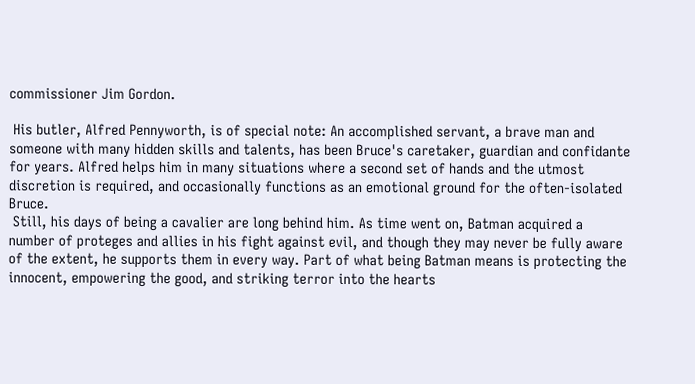commissioner Jim Gordon.

 His butler, Alfred Pennyworth, is of special note: An accomplished servant, a brave man and someone with many hidden skills and talents, has been Bruce's caretaker, guardian and confidante for years. Alfred helps him in many situations where a second set of hands and the utmost discretion is required, and occasionally functions as an emotional ground for the often-isolated Bruce.
 Still, his days of being a cavalier are long behind him. As time went on, Batman acquired a number of proteges and allies in his fight against evil, and though they may never be fully aware of the extent, he supports them in every way. Part of what being Batman means is protecting the innocent, empowering the good, and striking terror into the hearts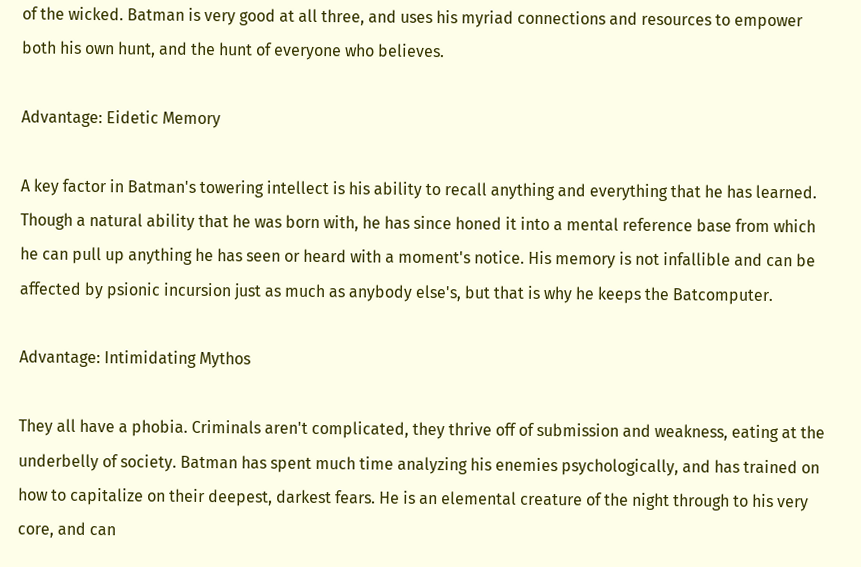of the wicked. Batman is very good at all three, and uses his myriad connections and resources to empower both his own hunt, and the hunt of everyone who believes.

Advantage: Eidetic Memory

A key factor in Batman's towering intellect is his ability to recall anything and everything that he has learned. Though a natural ability that he was born with, he has since honed it into a mental reference base from which he can pull up anything he has seen or heard with a moment's notice. His memory is not infallible and can be affected by psionic incursion just as much as anybody else's, but that is why he keeps the Batcomputer.

Advantage: Intimidating Mythos

They all have a phobia. Criminals aren't complicated, they thrive off of submission and weakness, eating at the underbelly of society. Batman has spent much time analyzing his enemies psychologically, and has trained on how to capitalize on their deepest, darkest fears. He is an elemental creature of the night through to his very core, and can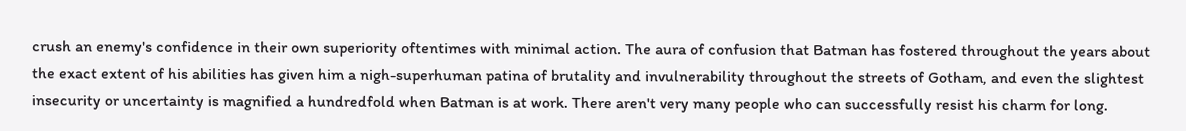crush an enemy's confidence in their own superiority oftentimes with minimal action. The aura of confusion that Batman has fostered throughout the years about the exact extent of his abilities has given him a nigh-superhuman patina of brutality and invulnerability throughout the streets of Gotham, and even the slightest insecurity or uncertainty is magnified a hundredfold when Batman is at work. There aren't very many people who can successfully resist his charm for long.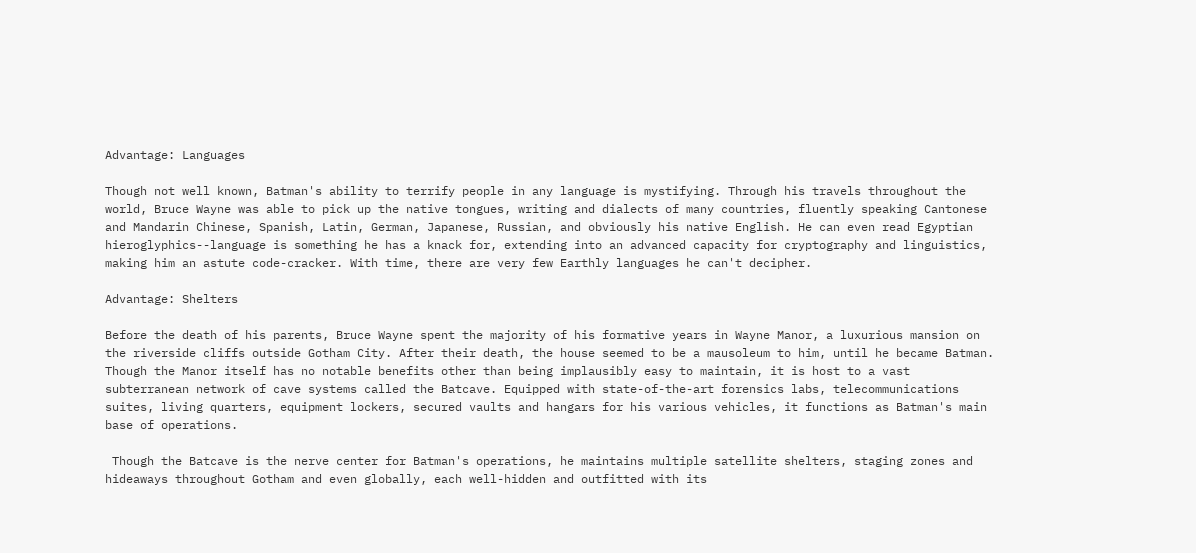Advantage: Languages

Though not well known, Batman's ability to terrify people in any language is mystifying. Through his travels throughout the world, Bruce Wayne was able to pick up the native tongues, writing and dialects of many countries, fluently speaking Cantonese and Mandarin Chinese, Spanish, Latin, German, Japanese, Russian, and obviously his native English. He can even read Egyptian hieroglyphics--language is something he has a knack for, extending into an advanced capacity for cryptography and linguistics, making him an astute code-cracker. With time, there are very few Earthly languages he can't decipher.

Advantage: Shelters

Before the death of his parents, Bruce Wayne spent the majority of his formative years in Wayne Manor, a luxurious mansion on the riverside cliffs outside Gotham City. After their death, the house seemed to be a mausoleum to him, until he became Batman. Though the Manor itself has no notable benefits other than being implausibly easy to maintain, it is host to a vast subterranean network of cave systems called the Batcave. Equipped with state-of-the-art forensics labs, telecommunications suites, living quarters, equipment lockers, secured vaults and hangars for his various vehicles, it functions as Batman's main base of operations.

 Though the Batcave is the nerve center for Batman's operations, he maintains multiple satellite shelters, staging zones and hideaways throughout Gotham and even globally, each well-hidden and outfitted with its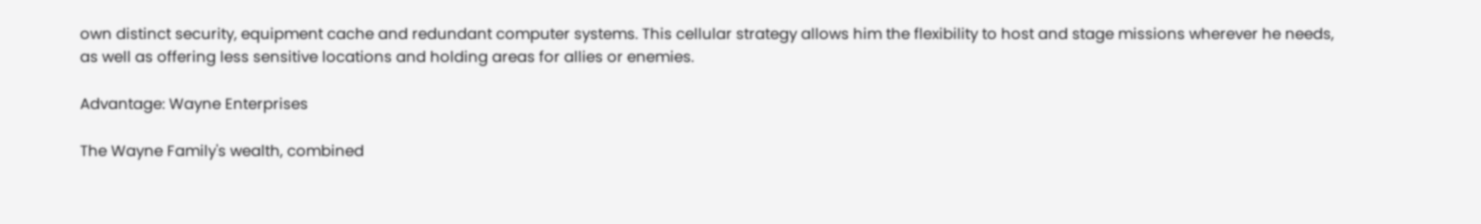own distinct security, equipment cache and redundant computer systems. This cellular strategy allows him the flexibility to host and stage missions wherever he needs, as well as offering less sensitive locations and holding areas for allies or enemies.

Advantage: Wayne Enterprises

The Wayne Family's wealth, combined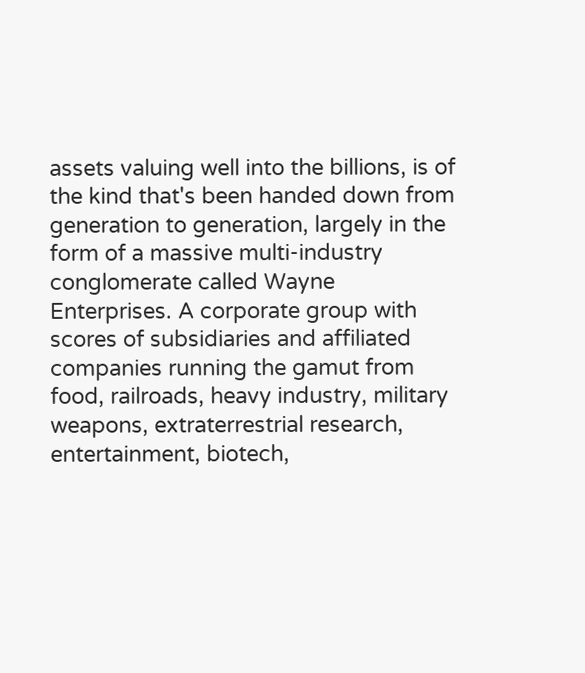assets valuing well into the billions, is of the kind that's been handed down from generation to generation, largely in the form of a massive multi-industry conglomerate called Wayne Enterprises. A corporate group with scores of subsidiaries and affiliated companies running the gamut from food, railroads, heavy industry, military weapons, extraterrestrial research, entertainment, biotech,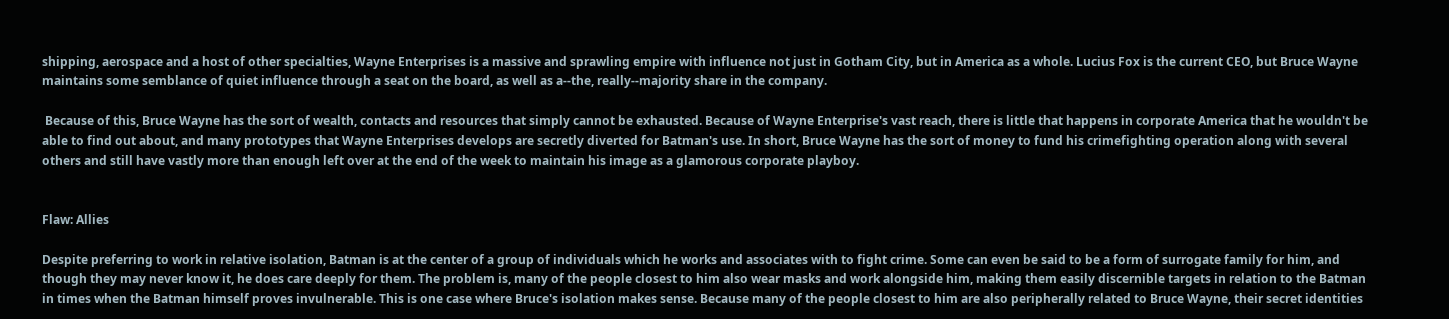shipping, aerospace and a host of other specialties, Wayne Enterprises is a massive and sprawling empire with influence not just in Gotham City, but in America as a whole. Lucius Fox is the current CEO, but Bruce Wayne maintains some semblance of quiet influence through a seat on the board, as well as a--the, really--majority share in the company.

 Because of this, Bruce Wayne has the sort of wealth, contacts and resources that simply cannot be exhausted. Because of Wayne Enterprise's vast reach, there is little that happens in corporate America that he wouldn't be able to find out about, and many prototypes that Wayne Enterprises develops are secretly diverted for Batman's use. In short, Bruce Wayne has the sort of money to fund his crimefighting operation along with several others and still have vastly more than enough left over at the end of the week to maintain his image as a glamorous corporate playboy.


Flaw: Allies

Despite preferring to work in relative isolation, Batman is at the center of a group of individuals which he works and associates with to fight crime. Some can even be said to be a form of surrogate family for him, and though they may never know it, he does care deeply for them. The problem is, many of the people closest to him also wear masks and work alongside him, making them easily discernible targets in relation to the Batman in times when the Batman himself proves invulnerable. This is one case where Bruce's isolation makes sense. Because many of the people closest to him are also peripherally related to Bruce Wayne, their secret identities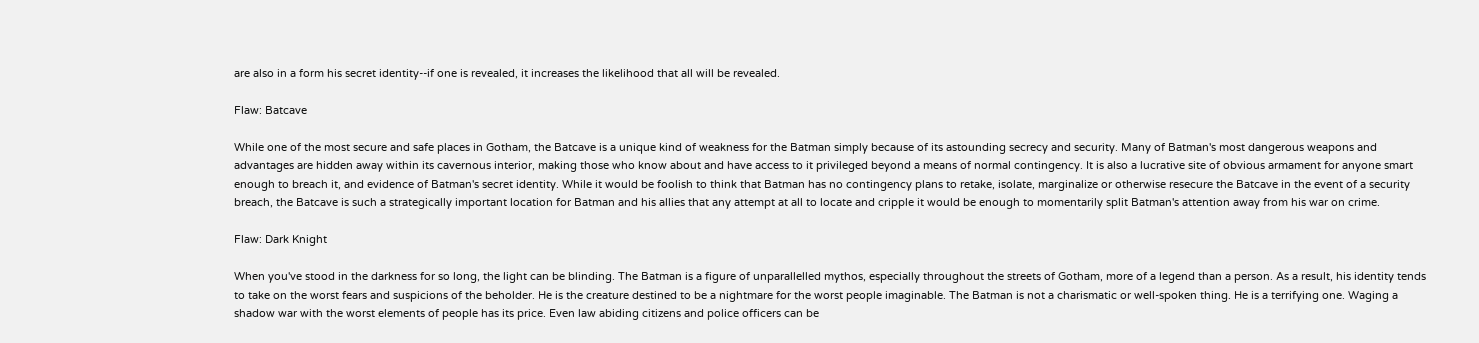are also in a form his secret identity--if one is revealed, it increases the likelihood that all will be revealed.

Flaw: Batcave

While one of the most secure and safe places in Gotham, the Batcave is a unique kind of weakness for the Batman simply because of its astounding secrecy and security. Many of Batman's most dangerous weapons and advantages are hidden away within its cavernous interior, making those who know about and have access to it privileged beyond a means of normal contingency. It is also a lucrative site of obvious armament for anyone smart enough to breach it, and evidence of Batman's secret identity. While it would be foolish to think that Batman has no contingency plans to retake, isolate, marginalize or otherwise resecure the Batcave in the event of a security breach, the Batcave is such a strategically important location for Batman and his allies that any attempt at all to locate and cripple it would be enough to momentarily split Batman's attention away from his war on crime.

Flaw: Dark Knight

When you've stood in the darkness for so long, the light can be blinding. The Batman is a figure of unparallelled mythos, especially throughout the streets of Gotham, more of a legend than a person. As a result, his identity tends to take on the worst fears and suspicions of the beholder. He is the creature destined to be a nightmare for the worst people imaginable. The Batman is not a charismatic or well-spoken thing. He is a terrifying one. Waging a shadow war with the worst elements of people has its price. Even law abiding citizens and police officers can be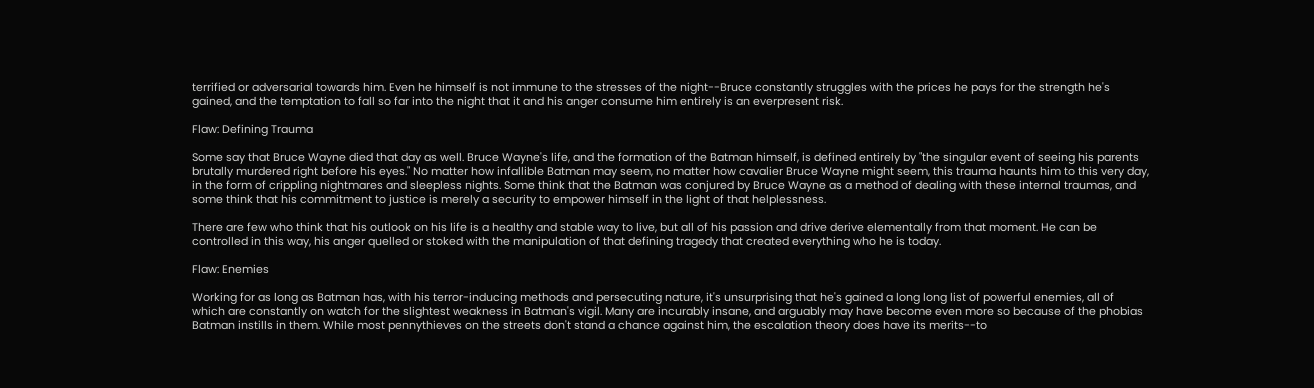terrified or adversarial towards him. Even he himself is not immune to the stresses of the night--Bruce constantly struggles with the prices he pays for the strength he's gained, and the temptation to fall so far into the night that it and his anger consume him entirely is an everpresent risk.

Flaw: Defining Trauma

Some say that Bruce Wayne died that day as well. Bruce Wayne's life, and the formation of the Batman himself, is defined entirely by "the singular event of seeing his parents brutally murdered right before his eyes." No matter how infallible Batman may seem, no matter how cavalier Bruce Wayne might seem, this trauma haunts him to this very day, in the form of crippling nightmares and sleepless nights. Some think that the Batman was conjured by Bruce Wayne as a method of dealing with these internal traumas, and some think that his commitment to justice is merely a security to empower himself in the light of that helplessness.

There are few who think that his outlook on his life is a healthy and stable way to live, but all of his passion and drive derive elementally from that moment. He can be controlled in this way, his anger quelled or stoked with the manipulation of that defining tragedy that created everything who he is today.

Flaw: Enemies

Working for as long as Batman has, with his terror-inducing methods and persecuting nature, it's unsurprising that he's gained a long long list of powerful enemies, all of which are constantly on watch for the slightest weakness in Batman's vigil. Many are incurably insane, and arguably may have become even more so because of the phobias Batman instills in them. While most pennythieves on the streets don't stand a chance against him, the escalation theory does have its merits--to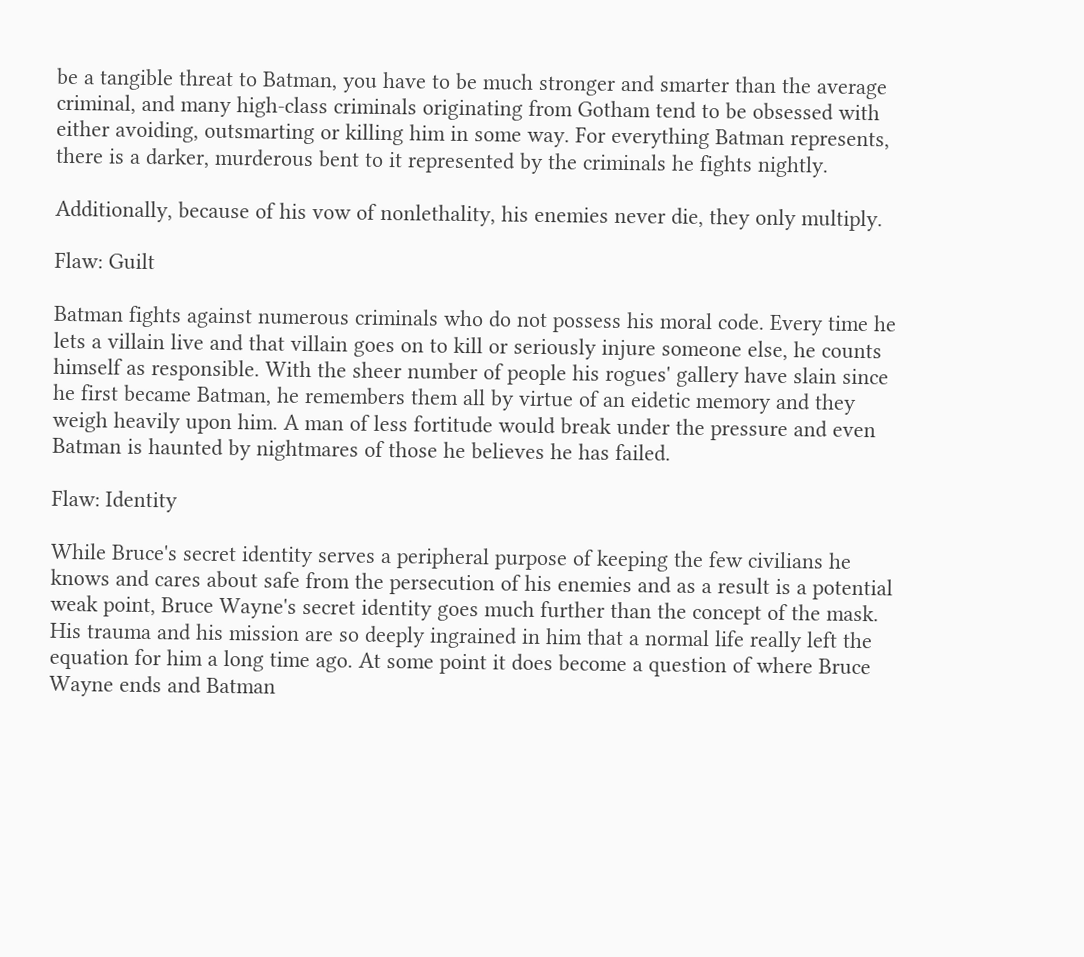be a tangible threat to Batman, you have to be much stronger and smarter than the average criminal, and many high-class criminals originating from Gotham tend to be obsessed with either avoiding, outsmarting or killing him in some way. For everything Batman represents, there is a darker, murderous bent to it represented by the criminals he fights nightly.

Additionally, because of his vow of nonlethality, his enemies never die, they only multiply.

Flaw: Guilt

Batman fights against numerous criminals who do not possess his moral code. Every time he lets a villain live and that villain goes on to kill or seriously injure someone else, he counts himself as responsible. With the sheer number of people his rogues' gallery have slain since he first became Batman, he remembers them all by virtue of an eidetic memory and they weigh heavily upon him. A man of less fortitude would break under the pressure and even Batman is haunted by nightmares of those he believes he has failed.

Flaw: Identity

While Bruce's secret identity serves a peripheral purpose of keeping the few civilians he knows and cares about safe from the persecution of his enemies and as a result is a potential weak point, Bruce Wayne's secret identity goes much further than the concept of the mask. His trauma and his mission are so deeply ingrained in him that a normal life really left the equation for him a long time ago. At some point it does become a question of where Bruce Wayne ends and Batman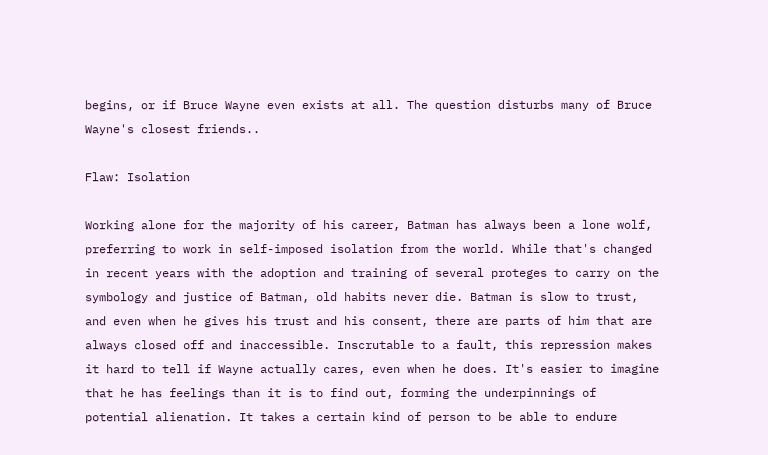begins, or if Bruce Wayne even exists at all. The question disturbs many of Bruce Wayne's closest friends..

Flaw: Isolation

Working alone for the majority of his career, Batman has always been a lone wolf, preferring to work in self-imposed isolation from the world. While that's changed in recent years with the adoption and training of several proteges to carry on the symbology and justice of Batman, old habits never die. Batman is slow to trust, and even when he gives his trust and his consent, there are parts of him that are always closed off and inaccessible. Inscrutable to a fault, this repression makes it hard to tell if Wayne actually cares, even when he does. It's easier to imagine that he has feelings than it is to find out, forming the underpinnings of potential alienation. It takes a certain kind of person to be able to endure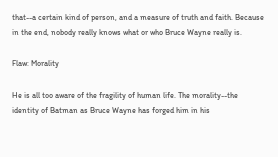that--a certain kind of person, and a measure of truth and faith. Because in the end, nobody really knows what or who Bruce Wayne really is.

Flaw: Morality

He is all too aware of the fragility of human life. The morality--the identity of Batman as Bruce Wayne has forged him in his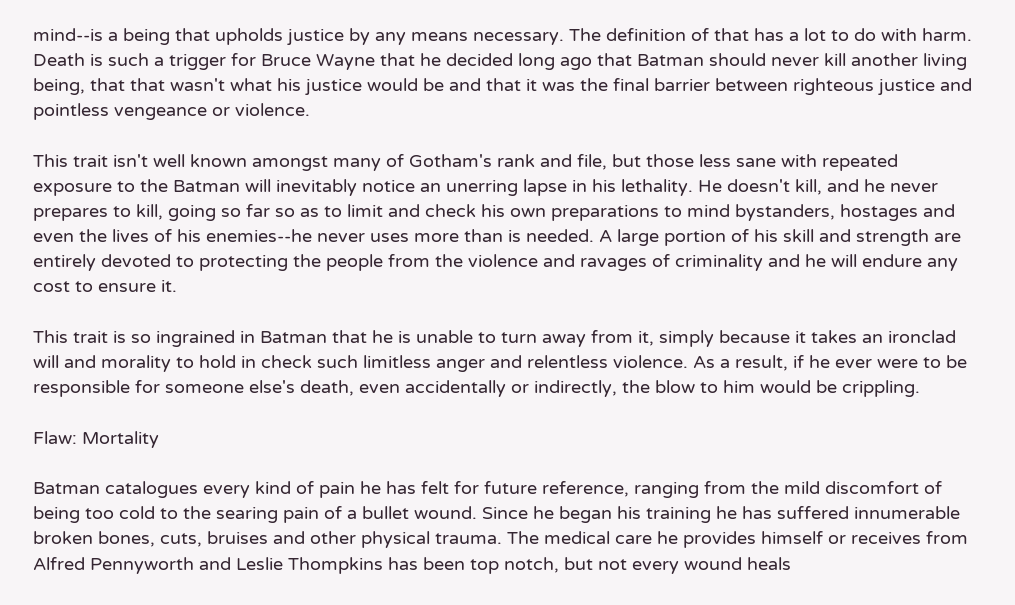mind--is a being that upholds justice by any means necessary. The definition of that has a lot to do with harm. Death is such a trigger for Bruce Wayne that he decided long ago that Batman should never kill another living being, that that wasn't what his justice would be and that it was the final barrier between righteous justice and pointless vengeance or violence.

This trait isn't well known amongst many of Gotham's rank and file, but those less sane with repeated exposure to the Batman will inevitably notice an unerring lapse in his lethality. He doesn't kill, and he never prepares to kill, going so far so as to limit and check his own preparations to mind bystanders, hostages and even the lives of his enemies--he never uses more than is needed. A large portion of his skill and strength are entirely devoted to protecting the people from the violence and ravages of criminality and he will endure any cost to ensure it.

This trait is so ingrained in Batman that he is unable to turn away from it, simply because it takes an ironclad will and morality to hold in check such limitless anger and relentless violence. As a result, if he ever were to be responsible for someone else's death, even accidentally or indirectly, the blow to him would be crippling.

Flaw: Mortality

Batman catalogues every kind of pain he has felt for future reference, ranging from the mild discomfort of being too cold to the searing pain of a bullet wound. Since he began his training he has suffered innumerable broken bones, cuts, bruises and other physical trauma. The medical care he provides himself or receives from Alfred Pennyworth and Leslie Thompkins has been top notch, but not every wound heals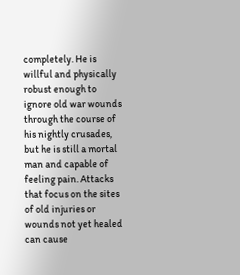completely. He is willful and physically robust enough to ignore old war wounds through the course of his nightly crusades, but he is still a mortal man and capable of feeling pain. Attacks that focus on the sites of old injuries or wounds not yet healed can cause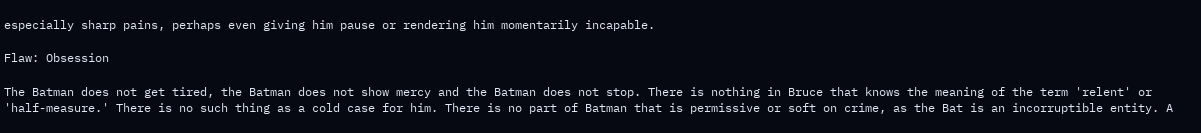especially sharp pains, perhaps even giving him pause or rendering him momentarily incapable.

Flaw: Obsession

The Batman does not get tired, the Batman does not show mercy and the Batman does not stop. There is nothing in Bruce that knows the meaning of the term 'relent' or 'half-measure.' There is no such thing as a cold case for him. There is no part of Batman that is permissive or soft on crime, as the Bat is an incorruptible entity. A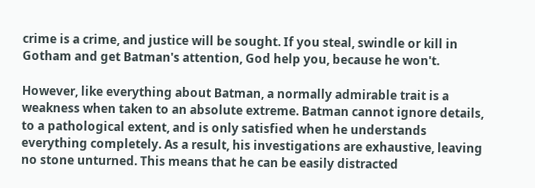crime is a crime, and justice will be sought. If you steal, swindle or kill in Gotham and get Batman's attention, God help you, because he won't.

However, like everything about Batman, a normally admirable trait is a weakness when taken to an absolute extreme. Batman cannot ignore details, to a pathological extent, and is only satisfied when he understands everything completely. As a result, his investigations are exhaustive, leaving no stone unturned. This means that he can be easily distracted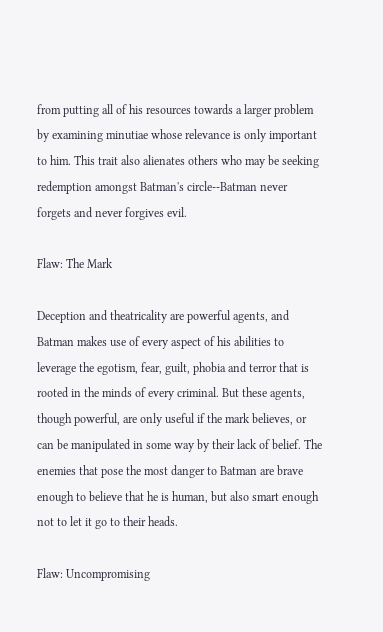from putting all of his resources towards a larger problem by examining minutiae whose relevance is only important to him. This trait also alienates others who may be seeking redemption amongst Batman's circle--Batman never forgets and never forgives evil.

Flaw: The Mark

Deception and theatricality are powerful agents, and Batman makes use of every aspect of his abilities to leverage the egotism, fear, guilt, phobia and terror that is rooted in the minds of every criminal. But these agents, though powerful, are only useful if the mark believes, or can be manipulated in some way by their lack of belief. The enemies that pose the most danger to Batman are brave enough to believe that he is human, but also smart enough not to let it go to their heads.

Flaw: Uncompromising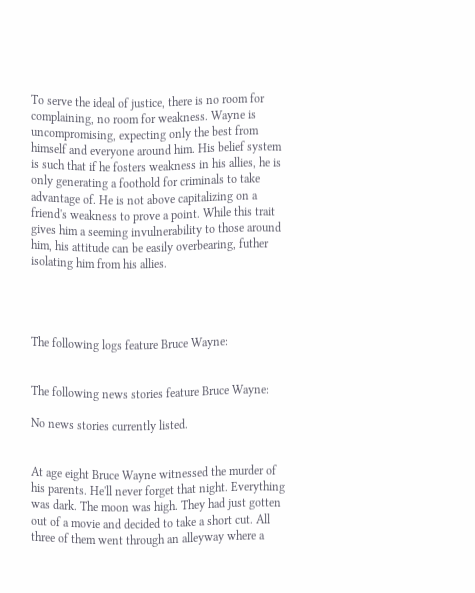To serve the ideal of justice, there is no room for complaining, no room for weakness. Wayne is uncompromising, expecting only the best from himself and everyone around him. His belief system is such that if he fosters weakness in his allies, he is only generating a foothold for criminals to take advantage of. He is not above capitalizing on a friend's weakness to prove a point. While this trait gives him a seeming invulnerability to those around him, his attitude can be easily overbearing, futher isolating him from his allies.




The following logs feature Bruce Wayne:


The following news stories feature Bruce Wayne:

No news stories currently listed.


At age eight Bruce Wayne witnessed the murder of his parents. He'll never forget that night. Everything was dark. The moon was high. They had just gotten out of a movie and decided to take a short cut. All three of them went through an alleyway where a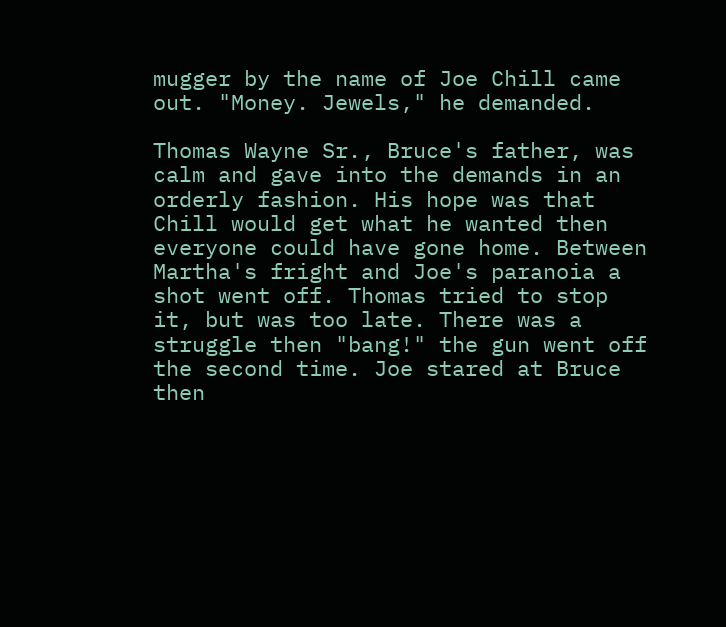mugger by the name of Joe Chill came out. "Money. Jewels," he demanded.

Thomas Wayne Sr., Bruce's father, was calm and gave into the demands in an orderly fashion. His hope was that Chill would get what he wanted then everyone could have gone home. Between Martha's fright and Joe's paranoia a shot went off. Thomas tried to stop it, but was too late. There was a struggle then "bang!" the gun went off the second time. Joe stared at Bruce then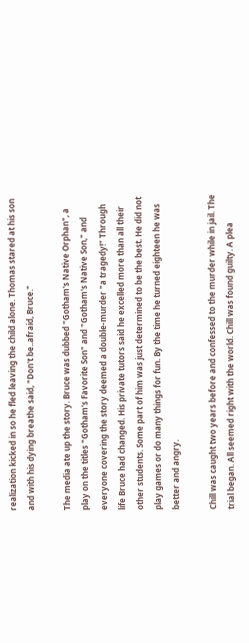realization kicked in so he fled leaving the child alone. Thomas stared at his son and with his dying breathe said, "Don't be..afraid, Bruce."

The media ate up the story. Bruce was dubbed "Gotham's Native Orphan", a play on the titles "Gotham's Favorite Son" and "Gotham's Native Son," and everyone covering the story deemed a double-murder "a tragedy!" Through life Bruce had changed. His private tutors said he excelled more than all their other students. Some part of him was just determined to be the best. He did not play games or do many things for fun. By the time he turned eighteen he was better and angry.

Chill was caught two years before and confessed to the murder while in jail. The trial began. All seemed right with the world. Chill was found guilty. A plea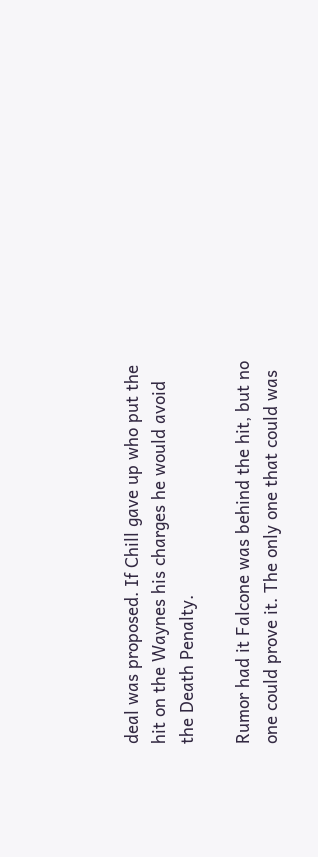deal was proposed. If Chill gave up who put the hit on the Waynes his charges he would avoid the Death Penalty.

Rumor had it Falcone was behind the hit, but no one could prove it. The only one that could was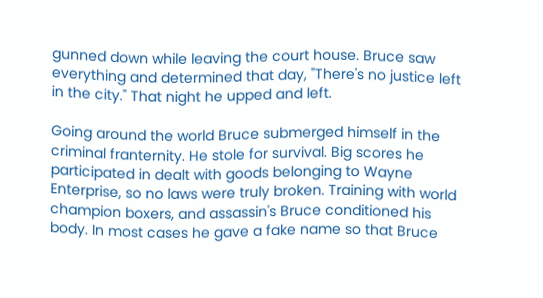gunned down while leaving the court house. Bruce saw everything and determined that day, "There's no justice left in the city." That night he upped and left.

Going around the world Bruce submerged himself in the criminal franternity. He stole for survival. Big scores he participated in dealt with goods belonging to Wayne Enterprise, so no laws were truly broken. Training with world champion boxers, and assassin's Bruce conditioned his body. In most cases he gave a fake name so that Bruce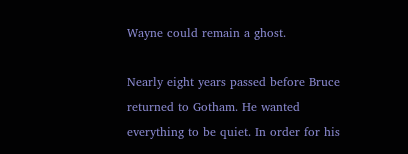Wayne could remain a ghost.

Nearly eight years passed before Bruce returned to Gotham. He wanted everything to be quiet. In order for his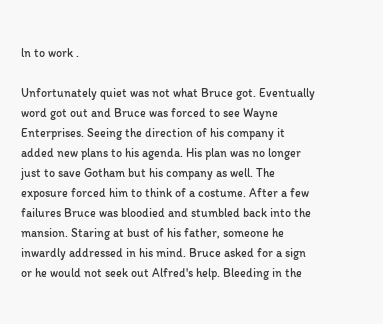ln to work .

Unfortunately quiet was not what Bruce got. Eventually word got out and Bruce was forced to see Wayne Enterprises. Seeing the direction of his company it added new plans to his agenda. His plan was no longer just to save Gotham but his company as well. The exposure forced him to think of a costume. After a few failures Bruce was bloodied and stumbled back into the mansion. Staring at bust of his father, someone he inwardly addressed in his mind. Bruce asked for a sign or he would not seek out Alfred's help. Bleeding in the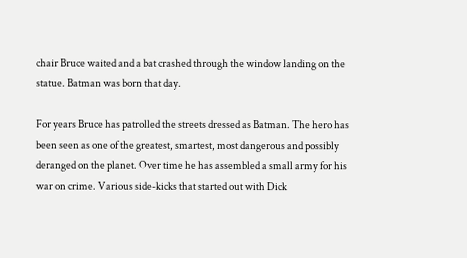chair Bruce waited and a bat crashed through the window landing on the statue. Batman was born that day.

For years Bruce has patrolled the streets dressed as Batman. The hero has been seen as one of the greatest, smartest, most dangerous and possibly deranged on the planet. Over time he has assembled a small army for his war on crime. Various side-kicks that started out with Dick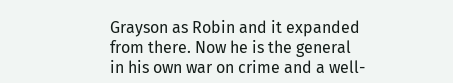Grayson as Robin and it expanded from there. Now he is the general in his own war on crime and a well-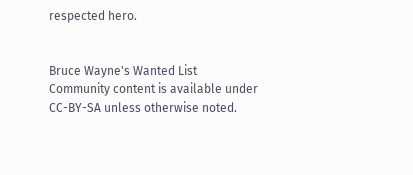respected hero.


Bruce Wayne's Wanted List
Community content is available under CC-BY-SA unless otherwise noted.